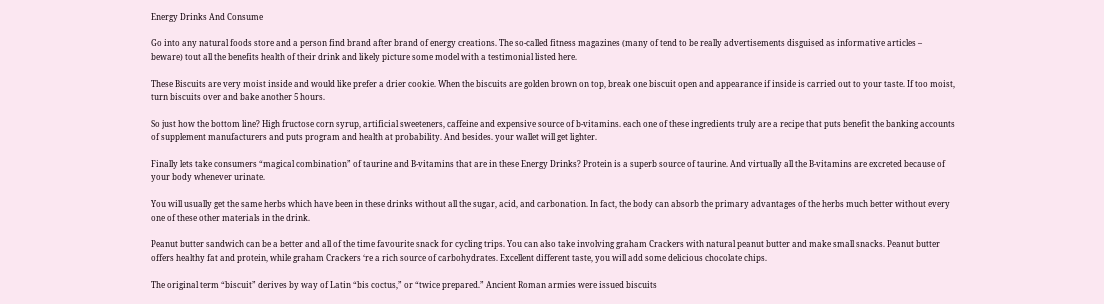Energy Drinks And Consume

Go into any natural foods store and a person find brand after brand of energy creations. The so-called fitness magazines (many of tend to be really advertisements disguised as informative articles – beware) tout all the benefits health of their drink and likely picture some model with a testimonial listed here.

These Biscuits are very moist inside and would like prefer a drier cookie. When the biscuits are golden brown on top, break one biscuit open and appearance if inside is carried out to your taste. If too moist, turn biscuits over and bake another 5 hours.

So just how the bottom line? High fructose corn syrup, artificial sweeteners, caffeine and expensive source of b-vitamins. each one of these ingredients truly are a recipe that puts benefit the banking accounts of supplement manufacturers and puts program and health at probability. And besides. your wallet will get lighter.

Finally lets take consumers “magical combination” of taurine and B-vitamins that are in these Energy Drinks? Protein is a superb source of taurine. And virtually all the B-vitamins are excreted because of your body whenever urinate.

You will usually get the same herbs which have been in these drinks without all the sugar, acid, and carbonation. In fact, the body can absorb the primary advantages of the herbs much better without every one of these other materials in the drink.

Peanut butter sandwich can be a better and all of the time favourite snack for cycling trips. You can also take involving graham Crackers with natural peanut butter and make small snacks. Peanut butter offers healthy fat and protein, while graham Crackers ‘re a rich source of carbohydrates. Excellent different taste, you will add some delicious chocolate chips.

The original term “biscuit” derives by way of Latin “bis coctus,” or “twice prepared.” Ancient Roman armies were issued biscuits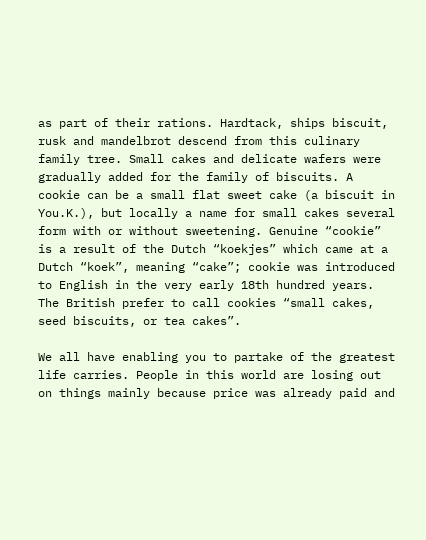as part of their rations. Hardtack, ships biscuit, rusk and mandelbrot descend from this culinary family tree. Small cakes and delicate wafers were gradually added for the family of biscuits. A cookie can be a small flat sweet cake (a biscuit in You.K.), but locally a name for small cakes several form with or without sweetening. Genuine “cookie” is a result of the Dutch “koekjes” which came at a Dutch “koek”, meaning “cake”; cookie was introduced to English in the very early 18th hundred years. The British prefer to call cookies “small cakes, seed biscuits, or tea cakes”.

We all have enabling you to partake of the greatest life carries. People in this world are losing out on things mainly because price was already paid and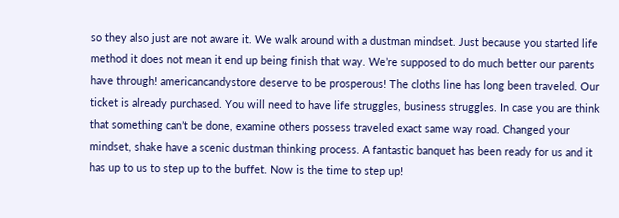so they also just are not aware it. We walk around with a dustman mindset. Just because you started life method it does not mean it end up being finish that way. We’re supposed to do much better our parents have through! americancandystore deserve to be prosperous! The cloths line has long been traveled. Our ticket is already purchased. You will need to have life struggles, business struggles. In case you are think that something can’t be done, examine others possess traveled exact same way road. Changed your mindset, shake have a scenic dustman thinking process. A fantastic banquet has been ready for us and it has up to us to step up to the buffet. Now is the time to step up!